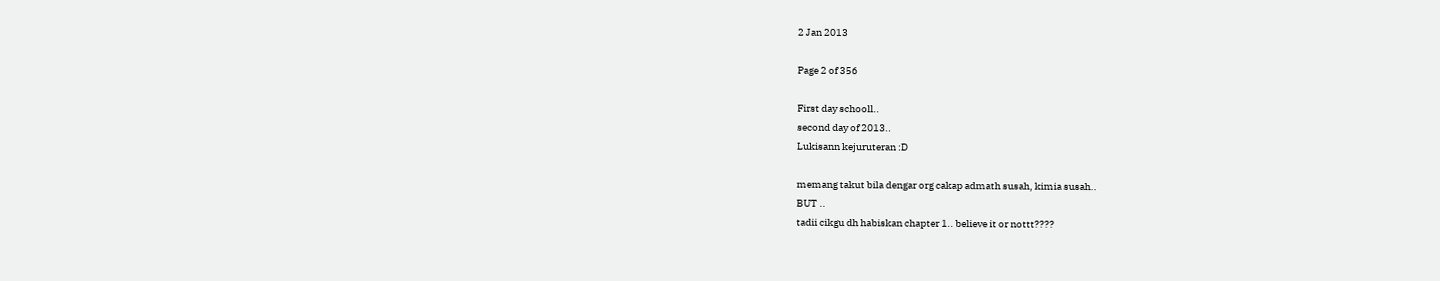2 Jan 2013

Page 2 of 356

First day schooll..
second day of 2013..
Lukisann kejuruteran :D

memang takut bila dengar org cakap admath susah, kimia susah..
BUT ..
tadii cikgu dh habiskan chapter 1.. believe it or nottt????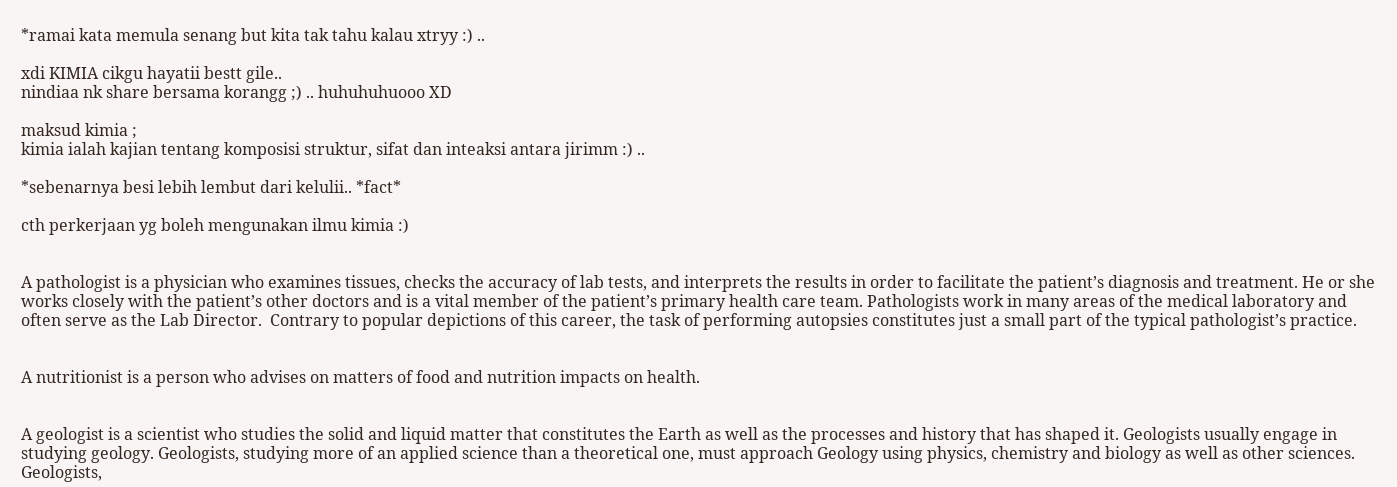*ramai kata memula senang but kita tak tahu kalau xtryy :) ..

xdi KIMIA cikgu hayatii bestt gile..
nindiaa nk share bersama korangg ;) .. huhuhuhuooo XD

maksud kimia ;
kimia ialah kajian tentang komposisi struktur, sifat dan inteaksi antara jirimm :) ..

*sebenarnya besi lebih lembut dari kelulii.. *fact*

cth perkerjaan yg boleh mengunakan ilmu kimia :)


A pathologist is a physician who examines tissues, checks the accuracy of lab tests, and interprets the results in order to facilitate the patient’s diagnosis and treatment. He or she works closely with the patient’s other doctors and is a vital member of the patient’s primary health care team. Pathologists work in many areas of the medical laboratory and often serve as the Lab Director.  Contrary to popular depictions of this career, the task of performing autopsies constitutes just a small part of the typical pathologist’s practice.


A nutritionist is a person who advises on matters of food and nutrition impacts on health.


A geologist is a scientist who studies the solid and liquid matter that constitutes the Earth as well as the processes and history that has shaped it. Geologists usually engage in studying geology. Geologists, studying more of an applied science than a theoretical one, must approach Geology using physics, chemistry and biology as well as other sciences. Geologists,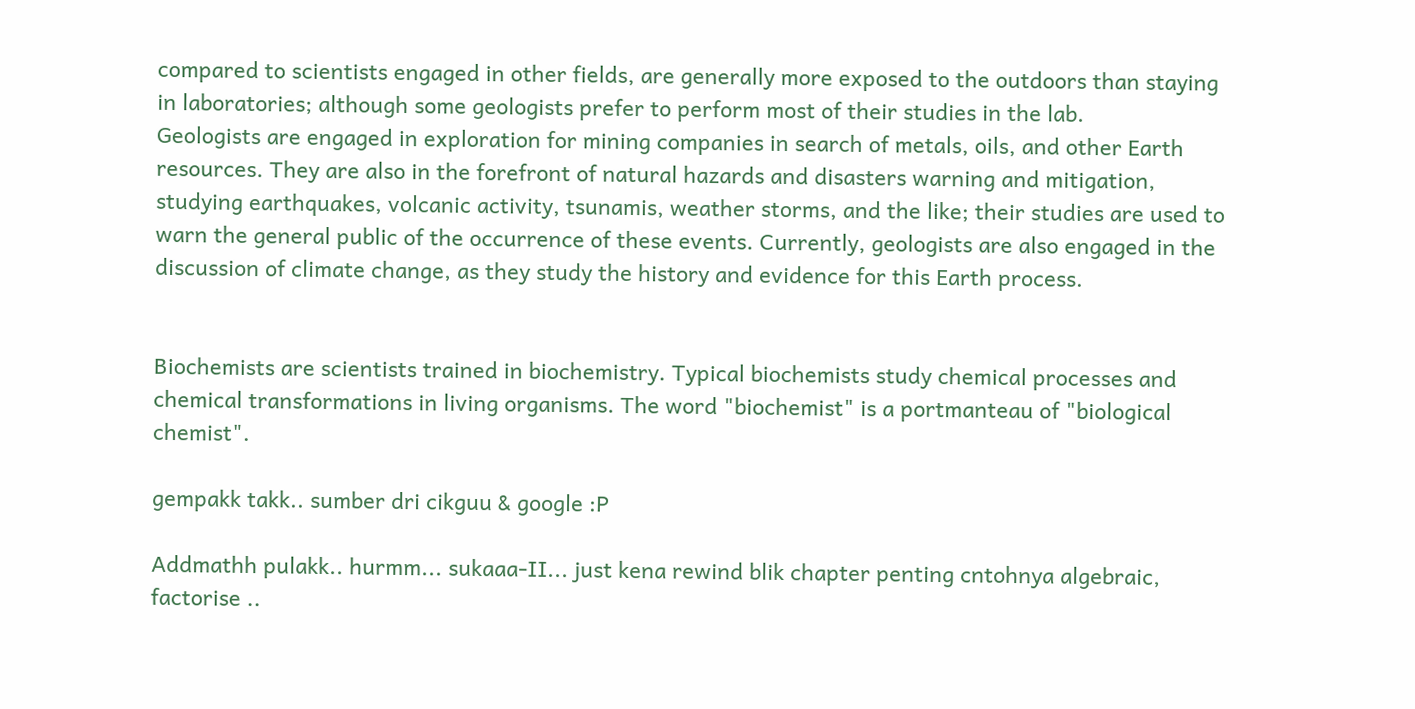compared to scientists engaged in other fields, are generally more exposed to the outdoors than staying in laboratories; although some geologists prefer to perform most of their studies in the lab.
Geologists are engaged in exploration for mining companies in search of metals, oils, and other Earth resources. They are also in the forefront of natural hazards and disasters warning and mitigation, studying earthquakes, volcanic activity, tsunamis, weather storms, and the like; their studies are used to warn the general public of the occurrence of these events. Currently, geologists are also engaged in the discussion of climate change, as they study the history and evidence for this Earth process.


Biochemists are scientists trained in biochemistry. Typical biochemists study chemical processes and chemical transformations in living organisms. The word "biochemist" is a portmanteau of "biological chemist".

gempakk takk.. sumber dri cikguu & google :P

Addmathh pulakk.. hurmm... sukaaa-II... just kena rewind blik chapter penting cntohnya algebraic, factorise ..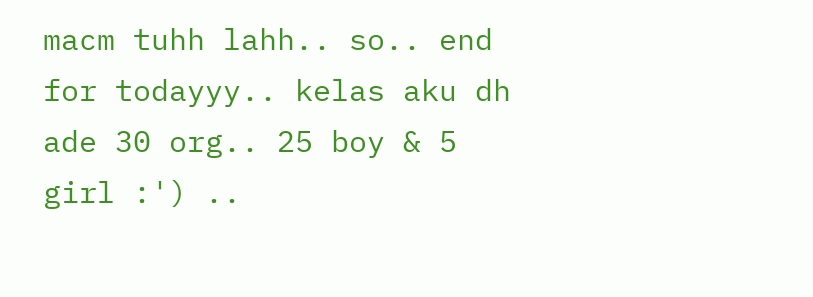macm tuhh lahh.. so.. end for todayyy.. kelas aku dh ade 30 org.. 25 boy & 5 girl :') ..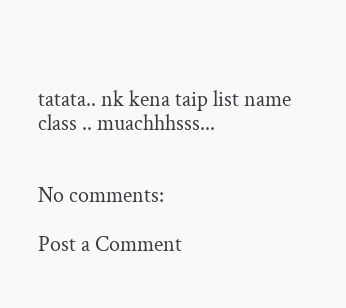tatata.. nk kena taip list name class .. muachhhsss...


No comments:

Post a Comment